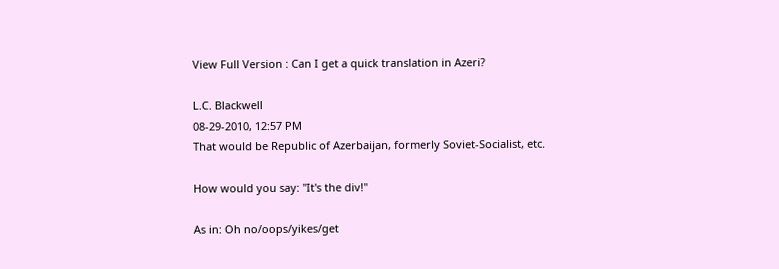View Full Version : Can I get a quick translation in Azeri?

L.C. Blackwell
08-29-2010, 12:57 PM
That would be Republic of Azerbaijan, formerly Soviet-Socialist, etc.

How would you say: "It's the div!"

As in: Oh no/oops/yikes/get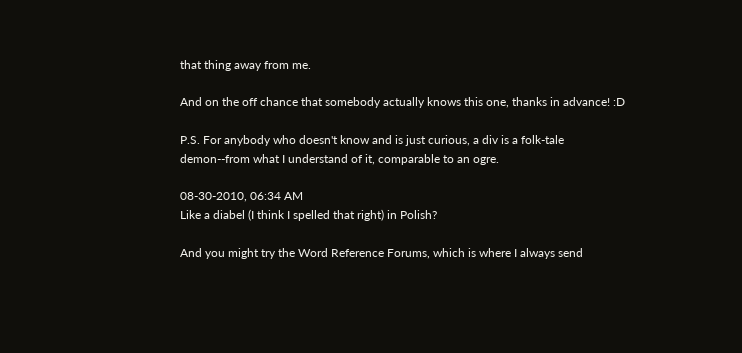that thing away from me.

And on the off chance that somebody actually knows this one, thanks in advance! :D

P.S. For anybody who doesn't know and is just curious, a div is a folk-tale demon--from what I understand of it, comparable to an ogre.

08-30-2010, 06:34 AM
Like a diabel (I think I spelled that right) in Polish?

And you might try the Word Reference Forums, which is where I always send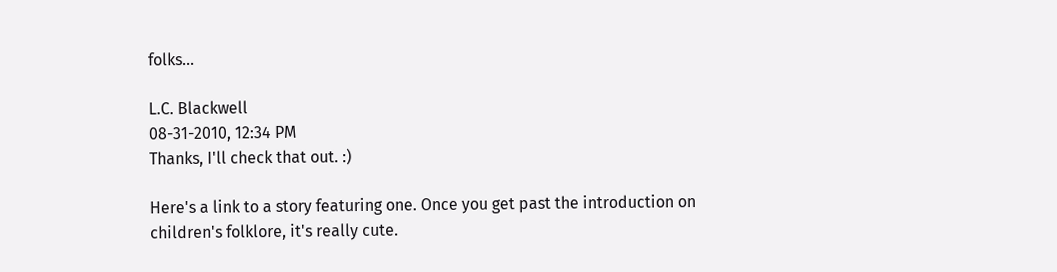folks...

L.C. Blackwell
08-31-2010, 12:34 PM
Thanks, I'll check that out. :)

Here's a link to a story featuring one. Once you get past the introduction on children's folklore, it's really cute.